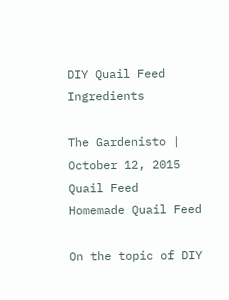DIY Quail Feed Ingredients

The Gardenisto | October 12, 2015
Quail Feed
Homemade Quail Feed

On the topic of DIY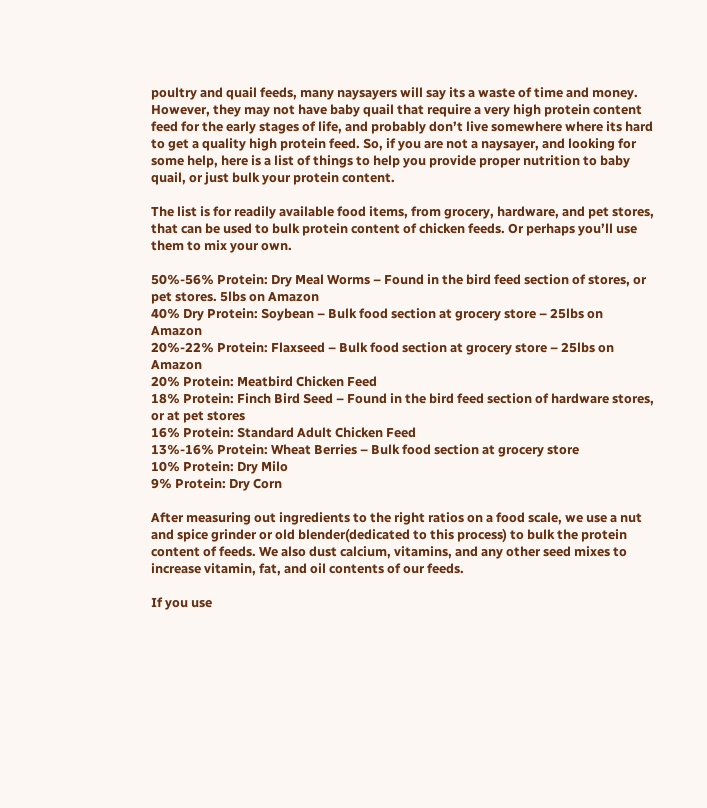poultry and quail feeds, many naysayers will say its a waste of time and money. However, they may not have baby quail that require a very high protein content feed for the early stages of life, and probably don’t live somewhere where its hard to get a quality high protein feed. So, if you are not a naysayer, and looking for some help, here is a list of things to help you provide proper nutrition to baby quail, or just bulk your protein content.

The list is for readily available food items, from grocery, hardware, and pet stores, that can be used to bulk protein content of chicken feeds. Or perhaps you’ll use them to mix your own.

50%-56% Protein: Dry Meal Worms – Found in the bird feed section of stores, or pet stores. 5lbs on Amazon
40% Dry Protein: Soybean – Bulk food section at grocery store – 25lbs on Amazon
20%-22% Protein: Flaxseed – Bulk food section at grocery store – 25lbs on Amazon
20% Protein: Meatbird Chicken Feed
18% Protein: Finch Bird Seed – Found in the bird feed section of hardware stores, or at pet stores
16% Protein: Standard Adult Chicken Feed
13%-16% Protein: Wheat Berries – Bulk food section at grocery store
10% Protein: Dry Milo
9% Protein: Dry Corn

After measuring out ingredients to the right ratios on a food scale, we use a nut and spice grinder or old blender(dedicated to this process) to bulk the protein content of feeds. We also dust calcium, vitamins, and any other seed mixes to increase vitamin, fat, and oil contents of our feeds.

If you use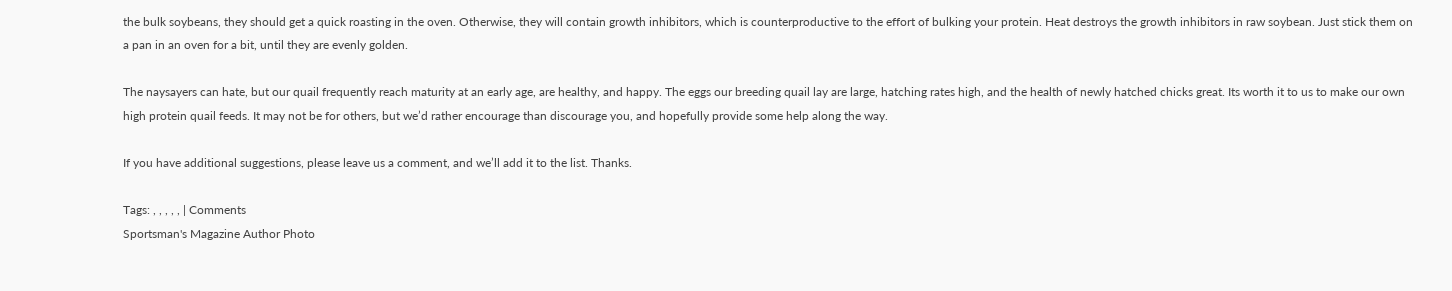the bulk soybeans, they should get a quick roasting in the oven. Otherwise, they will contain growth inhibitors, which is counterproductive to the effort of bulking your protein. Heat destroys the growth inhibitors in raw soybean. Just stick them on a pan in an oven for a bit, until they are evenly golden.

The naysayers can hate, but our quail frequently reach maturity at an early age, are healthy, and happy. The eggs our breeding quail lay are large, hatching rates high, and the health of newly hatched chicks great. Its worth it to us to make our own high protein quail feeds. It may not be for others, but we’d rather encourage than discourage you, and hopefully provide some help along the way.

If you have additional suggestions, please leave us a comment, and we’ll add it to the list. Thanks.

Tags: , , , , , | Comments
Sportsman's Magazine Author Photo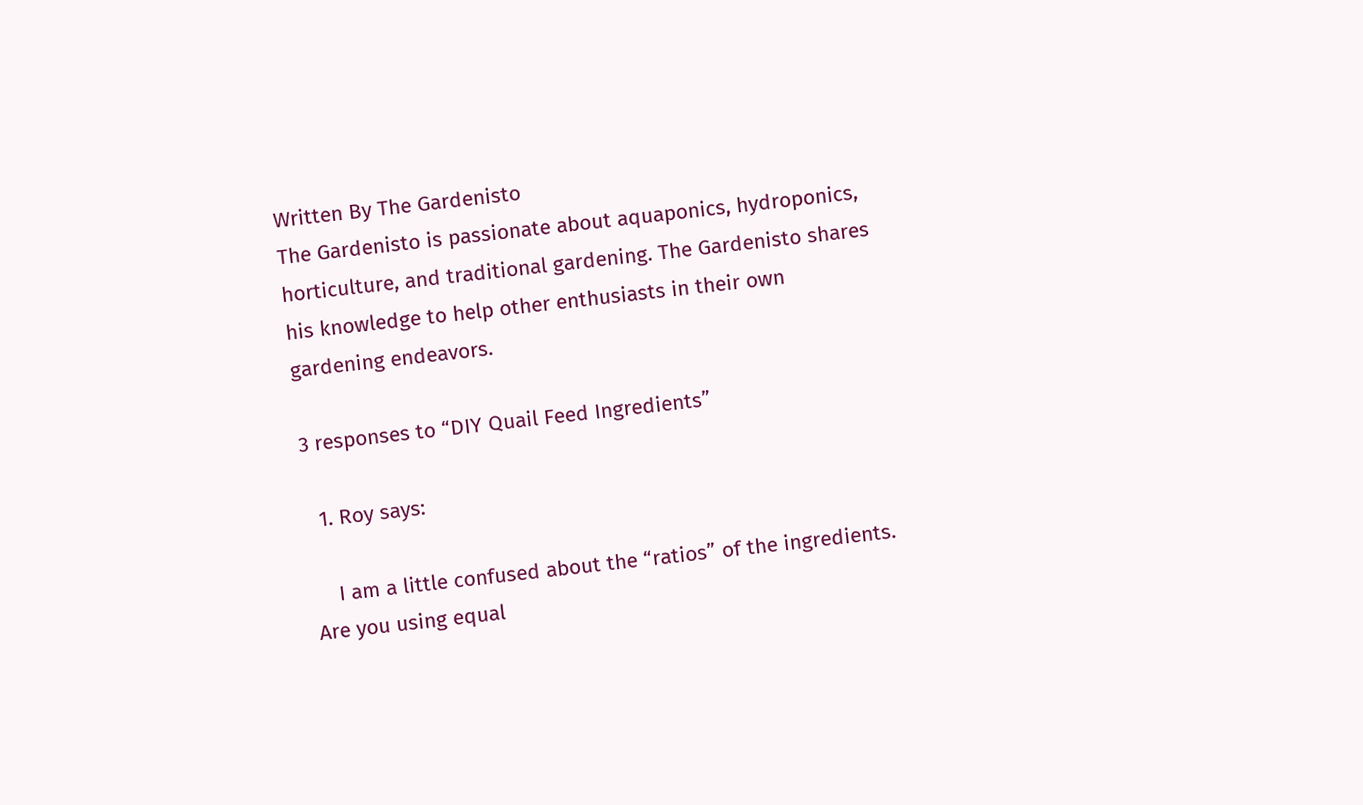Written By The Gardenisto
The Gardenisto is passionate about aquaponics, hydroponics, horticulture, and traditional gardening. The Gardenisto shares his knowledge to help other enthusiasts in their own gardening endeavors.

3 responses to “DIY Quail Feed Ingredients”

  1. Roy says:

    I am a little confused about the “ratios” of the ingredients. Are you using equal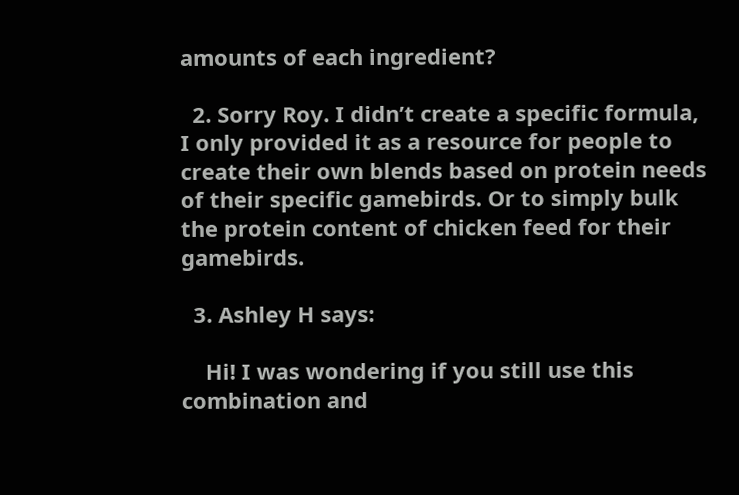amounts of each ingredient?

  2. Sorry Roy. I didn’t create a specific formula, I only provided it as a resource for people to create their own blends based on protein needs of their specific gamebirds. Or to simply bulk the protein content of chicken feed for their gamebirds.

  3. Ashley H says:

    Hi! I was wondering if you still use this combination and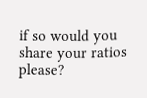if so would you share your ratios please?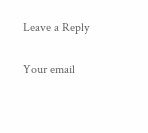Leave a Reply

Your email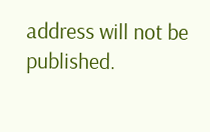address will not be published.